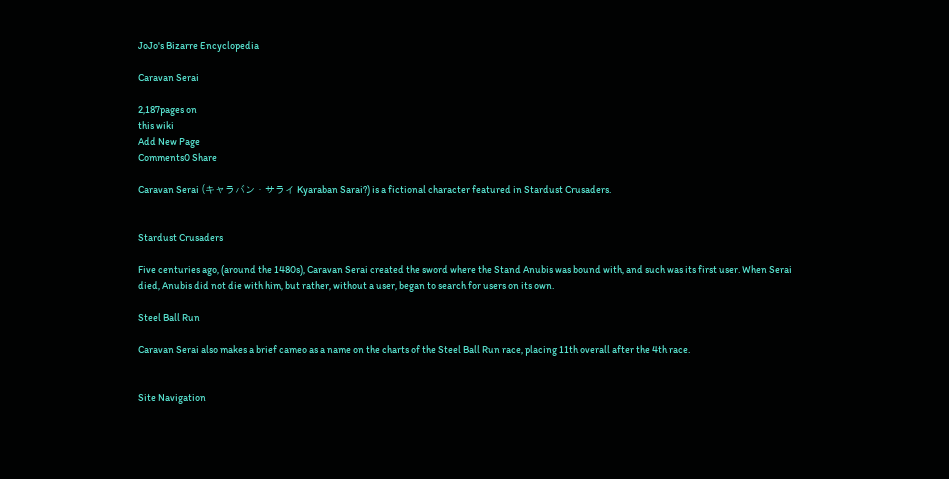JoJo's Bizarre Encyclopedia

Caravan Serai

2,187pages on
this wiki
Add New Page
Comments0 Share

Caravan Serai (キャラバン・サライ Kyaraban Sarai?) is a fictional character featured in Stardust Crusaders.


Stardust Crusaders

Five centuries ago, (around the 1480s), Caravan Serai created the sword where the Stand Anubis was bound with, and such was its first user. When Serai died, Anubis did not die with him, but rather, without a user, began to search for users on its own.

Steel Ball Run

Caravan Serai also makes a brief cameo as a name on the charts of the Steel Ball Run race, placing 11th overall after the 4th race.


Site Navigation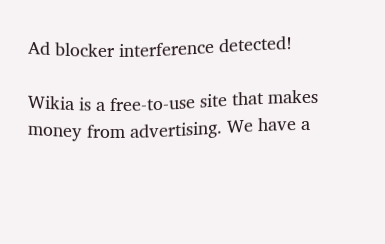Ad blocker interference detected!

Wikia is a free-to-use site that makes money from advertising. We have a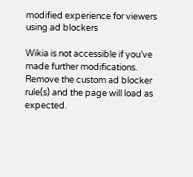modified experience for viewers using ad blockers

Wikia is not accessible if you’ve made further modifications. Remove the custom ad blocker rule(s) and the page will load as expected.